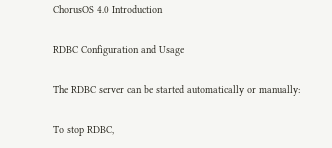ChorusOS 4.0 Introduction

RDBC Configuration and Usage

The RDBC server can be started automatically or manually:

To stop RDBC,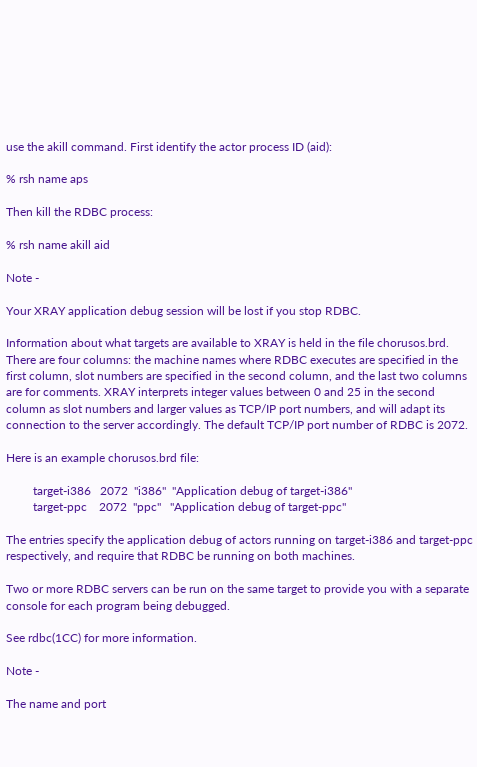use the akill command. First identify the actor process ID (aid):

% rsh name aps

Then kill the RDBC process:

% rsh name akill aid

Note -

Your XRAY application debug session will be lost if you stop RDBC.

Information about what targets are available to XRAY is held in the file chorusos.brd. There are four columns: the machine names where RDBC executes are specified in the first column, slot numbers are specified in the second column, and the last two columns are for comments. XRAY interprets integer values between 0 and 25 in the second column as slot numbers and larger values as TCP/IP port numbers, and will adapt its connection to the server accordingly. The default TCP/IP port number of RDBC is 2072.

Here is an example chorusos.brd file:

         target-i386   2072  "i386"  "Application debug of target-i386"
         target-ppc    2072  "ppc"   "Application debug of target-ppc"

The entries specify the application debug of actors running on target-i386 and target-ppc respectively, and require that RDBC be running on both machines.

Two or more RDBC servers can be run on the same target to provide you with a separate console for each program being debugged.

See rdbc(1CC) for more information.

Note -

The name and port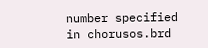number specified in chorusos.brd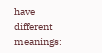have different meanings: